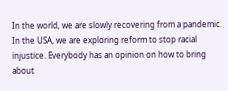In the world, we are slowly recovering from a pandemic. In the USA, we are exploring reform to stop racial injustice. Everybody has an opinion on how to bring about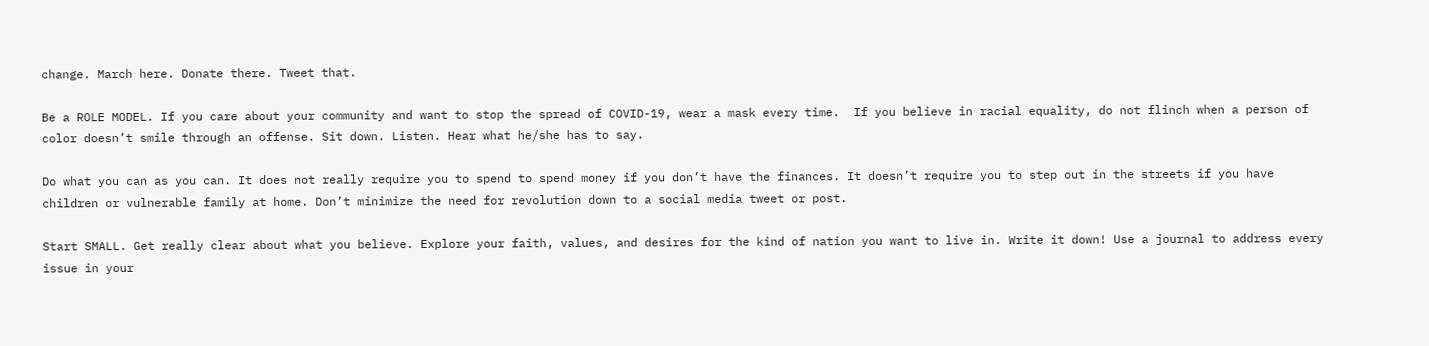change. March here. Donate there. Tweet that.

Be a ROLE MODEL. If you care about your community and want to stop the spread of COVID-19, wear a mask every time.  If you believe in racial equality, do not flinch when a person of color doesn’t smile through an offense. Sit down. Listen. Hear what he/she has to say.

Do what you can as you can. It does not really require you to spend to spend money if you don’t have the finances. It doesn’t require you to step out in the streets if you have children or vulnerable family at home. Don’t minimize the need for revolution down to a social media tweet or post.

Start SMALL. Get really clear about what you believe. Explore your faith, values, and desires for the kind of nation you want to live in. Write it down! Use a journal to address every issue in your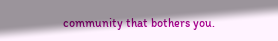community that bothers you.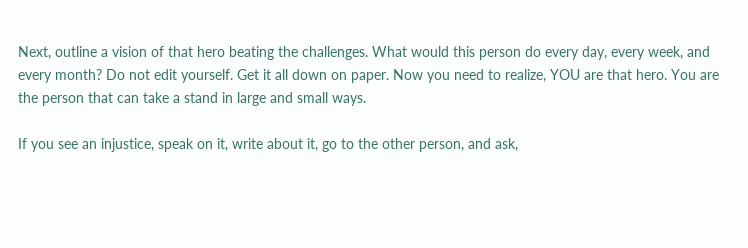Next, outline a vision of that hero beating the challenges. What would this person do every day, every week, and every month? Do not edit yourself. Get it all down on paper. Now you need to realize, YOU are that hero. You are the person that can take a stand in large and small ways.

If you see an injustice, speak on it, write about it, go to the other person, and ask,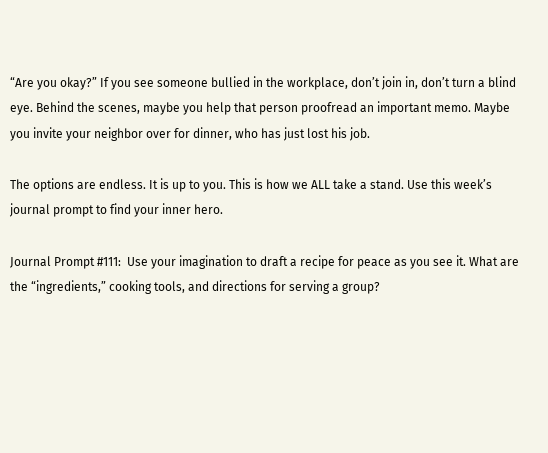“Are you okay?” If you see someone bullied in the workplace, don’t join in, don’t turn a blind eye. Behind the scenes, maybe you help that person proofread an important memo. Maybe you invite your neighbor over for dinner, who has just lost his job.

The options are endless. It is up to you. This is how we ALL take a stand. Use this week’s journal prompt to find your inner hero.

Journal Prompt #111:  Use your imagination to draft a recipe for peace as you see it. What are the “ingredients,” cooking tools, and directions for serving a group?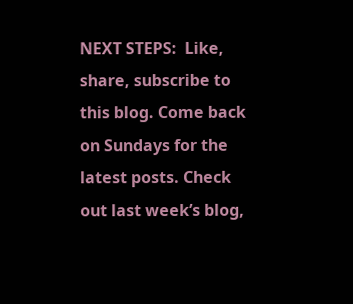NEXT STEPS:  Like, share, subscribe to this blog. Come back on Sundays for the latest posts. Check out last week’s blog,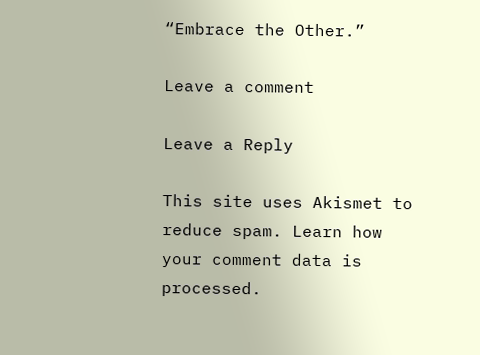“Embrace the Other.”

Leave a comment

Leave a Reply

This site uses Akismet to reduce spam. Learn how your comment data is processed.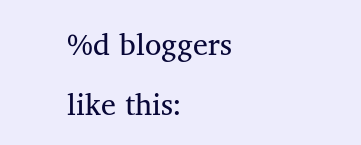%d bloggers like this: